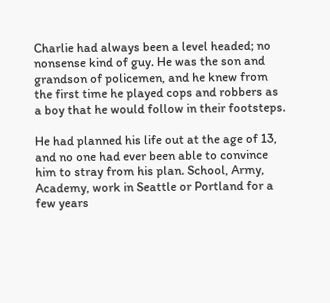Charlie had always been a level headed; no nonsense kind of guy. He was the son and grandson of policemen, and he knew from the first time he played cops and robbers as a boy that he would follow in their footsteps.

He had planned his life out at the age of 13, and no one had ever been able to convince him to stray from his plan. School, Army, Academy, work in Seattle or Portland for a few years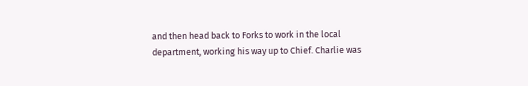and then head back to Forks to work in the local department, working his way up to Chief. Charlie was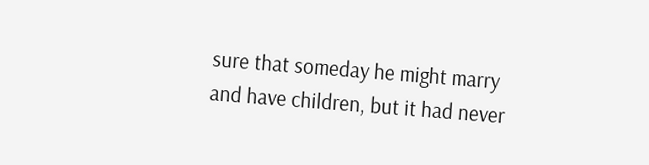sure that someday he might marry and have children, but it had never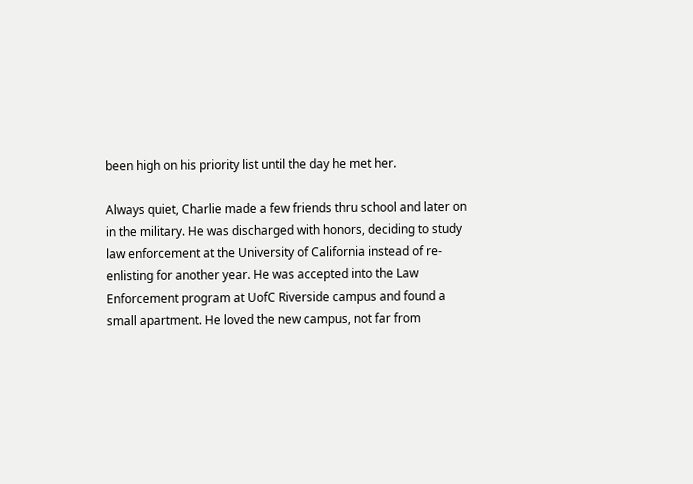been high on his priority list until the day he met her.

Always quiet, Charlie made a few friends thru school and later on in the military. He was discharged with honors, deciding to study law enforcement at the University of California instead of re-enlisting for another year. He was accepted into the Law Enforcement program at UofC Riverside campus and found a small apartment. He loved the new campus, not far from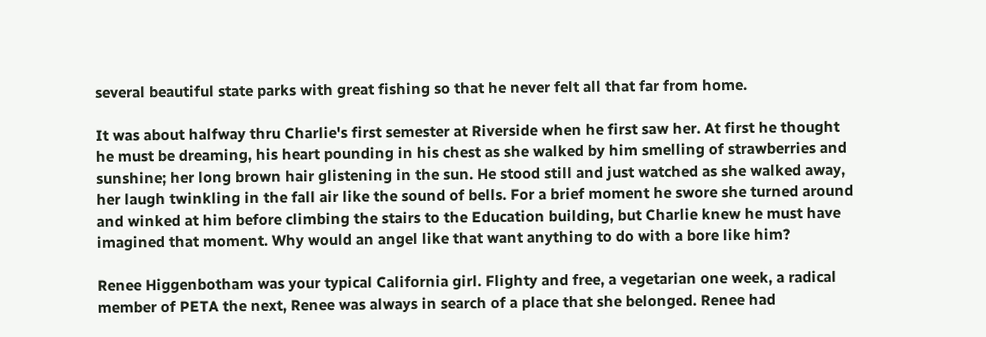several beautiful state parks with great fishing so that he never felt all that far from home.

It was about halfway thru Charlie's first semester at Riverside when he first saw her. At first he thought he must be dreaming, his heart pounding in his chest as she walked by him smelling of strawberries and sunshine; her long brown hair glistening in the sun. He stood still and just watched as she walked away, her laugh twinkling in the fall air like the sound of bells. For a brief moment he swore she turned around and winked at him before climbing the stairs to the Education building, but Charlie knew he must have imagined that moment. Why would an angel like that want anything to do with a bore like him?

Renee Higgenbotham was your typical California girl. Flighty and free, a vegetarian one week, a radical member of PETA the next, Renee was always in search of a place that she belonged. Renee had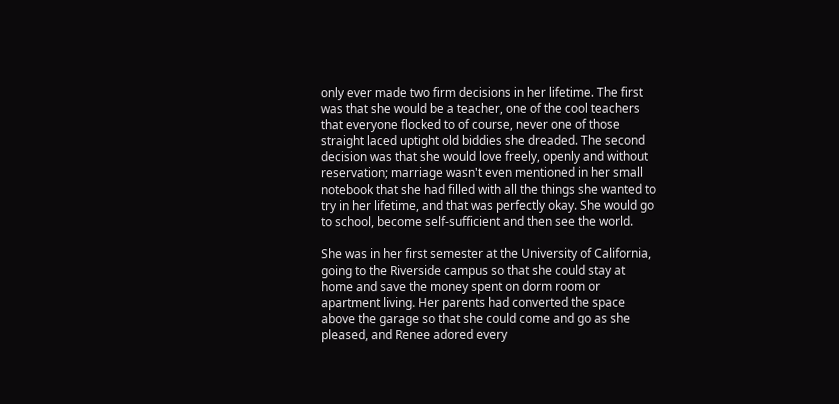only ever made two firm decisions in her lifetime. The first was that she would be a teacher, one of the cool teachers that everyone flocked to of course, never one of those straight laced uptight old biddies she dreaded. The second decision was that she would love freely, openly and without reservation; marriage wasn't even mentioned in her small notebook that she had filled with all the things she wanted to try in her lifetime, and that was perfectly okay. She would go to school, become self-sufficient and then see the world.

She was in her first semester at the University of California, going to the Riverside campus so that she could stay at home and save the money spent on dorm room or apartment living. Her parents had converted the space above the garage so that she could come and go as she pleased, and Renee adored every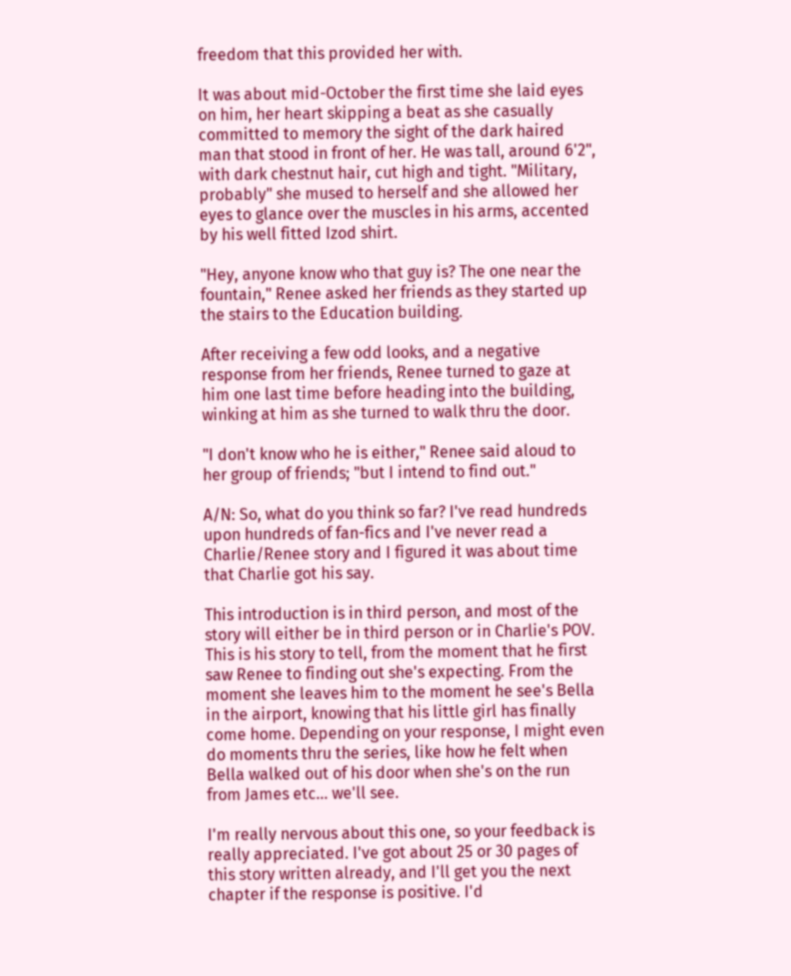freedom that this provided her with.

It was about mid-October the first time she laid eyes on him, her heart skipping a beat as she casually committed to memory the sight of the dark haired man that stood in front of her. He was tall, around 6'2", with dark chestnut hair, cut high and tight. "Military, probably" she mused to herself and she allowed her eyes to glance over the muscles in his arms, accented by his well fitted Izod shirt.

"Hey, anyone know who that guy is? The one near the fountain," Renee asked her friends as they started up the stairs to the Education building.

After receiving a few odd looks, and a negative response from her friends, Renee turned to gaze at him one last time before heading into the building, winking at him as she turned to walk thru the door.

"I don't know who he is either," Renee said aloud to her group of friends; "but I intend to find out."

A/N: So, what do you think so far? I've read hundreds upon hundreds of fan-fics and I've never read a Charlie/Renee story and I figured it was about time that Charlie got his say.

This introduction is in third person, and most of the story will either be in third person or in Charlie's POV. This is his story to tell, from the moment that he first saw Renee to finding out she's expecting. From the moment she leaves him to the moment he see's Bella in the airport, knowing that his little girl has finally come home. Depending on your response, I might even do moments thru the series, like how he felt when Bella walked out of his door when she's on the run from James etc… we'll see.

I'm really nervous about this one, so your feedback is really appreciated. I've got about 25 or 30 pages of this story written already, and I'll get you the next chapter if the response is positive. I'd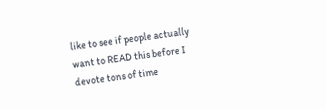like to see if people actually want to READ this before I devote tons of time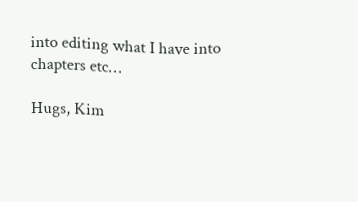into editing what I have into chapters etc…

Hugs, Kim